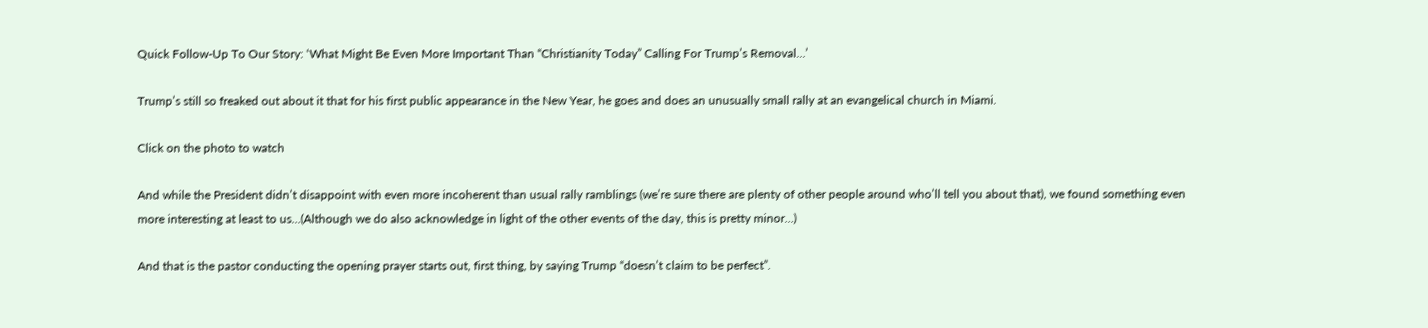Quick Follow-Up To Our Story: ‘What Might Be Even More Important Than “Christianity Today” Calling For Trump’s Removal…’

Trump’s still so freaked out about it that for his first public appearance in the New Year, he goes and does an unusually small rally at an evangelical church in Miami.

Click on the photo to watch

And while the President didn’t disappoint with even more incoherent than usual rally ramblings (we’re sure there are plenty of other people around who’ll tell you about that), we found something even more interesting at least to us…(Although we do also acknowledge in light of the other events of the day, this is pretty minor…)

And that is the pastor conducting the opening prayer starts out, first thing, by saying Trump “doesn’t claim to be perfect”.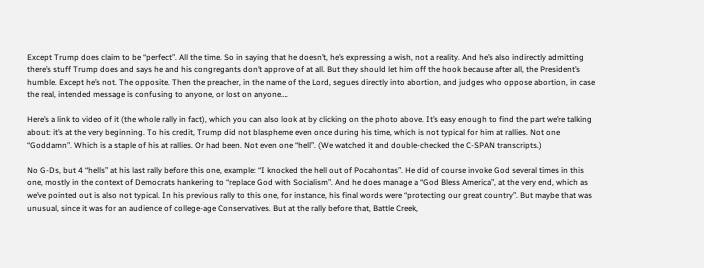Except Trump does claim to be “perfect”. All the time. So in saying that he doesn’t, he’s expressing a wish, not a reality. And he’s also indirectly admitting there’s stuff Trump does and says he and his congregants don’t approve of at all. But they should let him off the hook because after all, the President’s humble. Except he’s not. The opposite. Then the preacher, in the name of the Lord, segues directly into abortion, and judges who oppose abortion, in case the real, intended message is confusing to anyone, or lost on anyone….

Here’s a link to video of it (the whole rally in fact), which you can also look at by clicking on the photo above. It’s easy enough to find the part we’re talking about: it’s at the very beginning. To his credit, Trump did not blaspheme even once during his time, which is not typical for him at rallies. Not one “Goddamn”. Which is a staple of his at rallies. Or had been. Not even one “hell”. (We watched it and double-checked the C-SPAN transcripts.)

No G-Ds, but 4 “hells” at his last rally before this one, example: “I knocked the hell out of Pocahontas”. He did of course invoke God several times in this one, mostly in the context of Democrats hankering to “replace God with Socialism”. And he does manage a “God Bless America”, at the very end, which as we’ve pointed out is also not typical. In his previous rally to this one, for instance, his final words were “protecting our great country”. But maybe that was unusual, since it was for an audience of college-age Conservatives. But at the rally before that, Battle Creek,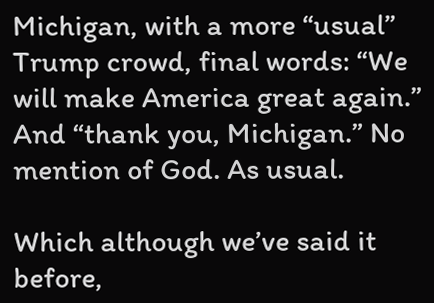Michigan, with a more “usual” Trump crowd, final words: “We will make America great again.” And “thank you, Michigan.” No mention of God. As usual.

Which although we’ve said it before,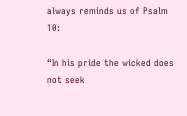always reminds us of Psalm 10:

“In his pride the wicked does not seek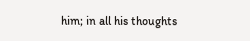him; in all his thoughts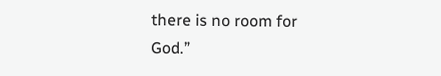there is no room for God.”